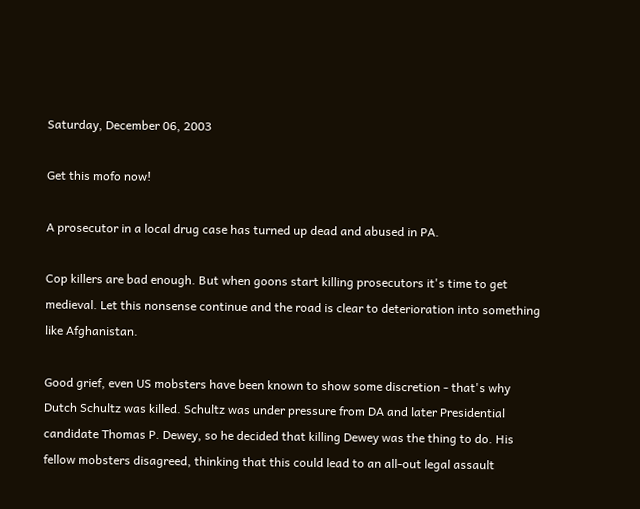Saturday, December 06, 2003

Get this mofo now!

A prosecutor in a local drug case has turned up dead and abused in PA.

Cop killers are bad enough. But when goons start killing prosecutors it's time to get medieval. Let this nonsense continue and the road is clear to deterioration into something like Afghanistan.

Good grief, even US mobsters have been known to show some discretion - that's why Dutch Schultz was killed. Schultz was under pressure from DA and later Presidential candidate Thomas P. Dewey, so he decided that killing Dewey was the thing to do. His fellow mobsters disagreed, thinking that this could lead to an all-out legal assault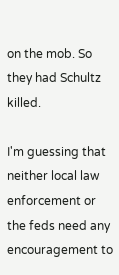on the mob. So they had Schultz killed.

I'm guessing that neither local law enforcement or the feds need any encouragement to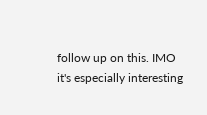follow up on this. IMO it's especially interesting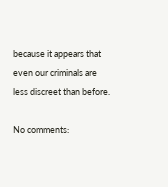because it appears that even our criminals are less discreet than before.

No comments: